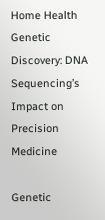Home Health Genetic Discovery: DNA Sequencing’s Impact on Precision Medicine

Genetic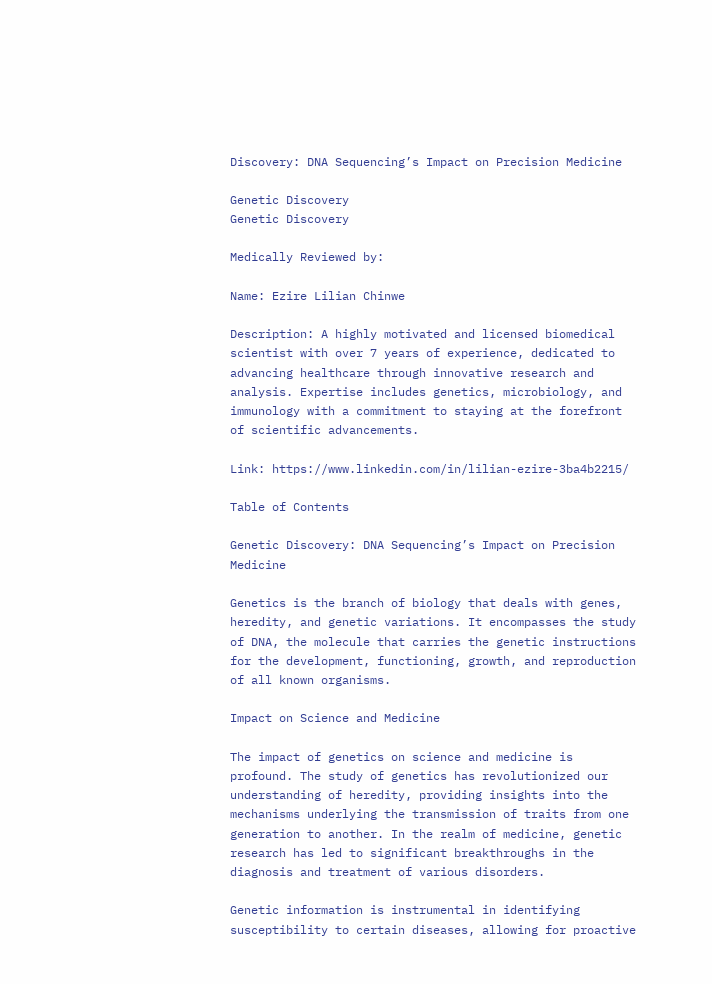Discovery: DNA Sequencing’s Impact on Precision Medicine

Genetic Discovery
Genetic Discovery

Medically Reviewed by:

Name: Ezire Lilian Chinwe

Description: A highly motivated and licensed biomedical scientist with over 7 years of experience, dedicated to advancing healthcare through innovative research and analysis. Expertise includes genetics, microbiology, and immunology with a commitment to staying at the forefront of scientific advancements.

Link: https://www.linkedin.com/in/lilian-ezire-3ba4b2215/

Table of Contents

Genetic Discovery: DNA Sequencing’s Impact on Precision Medicine

Genetics is the branch of biology that deals with genes, heredity, and genetic variations. It encompasses the study of DNA, the molecule that carries the genetic instructions for the development, functioning, growth, and reproduction of all known organisms.

Impact on Science and Medicine

The impact of genetics on science and medicine is profound. The study of genetics has revolutionized our understanding of heredity, providing insights into the mechanisms underlying the transmission of traits from one generation to another. In the realm of medicine, genetic research has led to significant breakthroughs in the diagnosis and treatment of various disorders.

Genetic information is instrumental in identifying susceptibility to certain diseases, allowing for proactive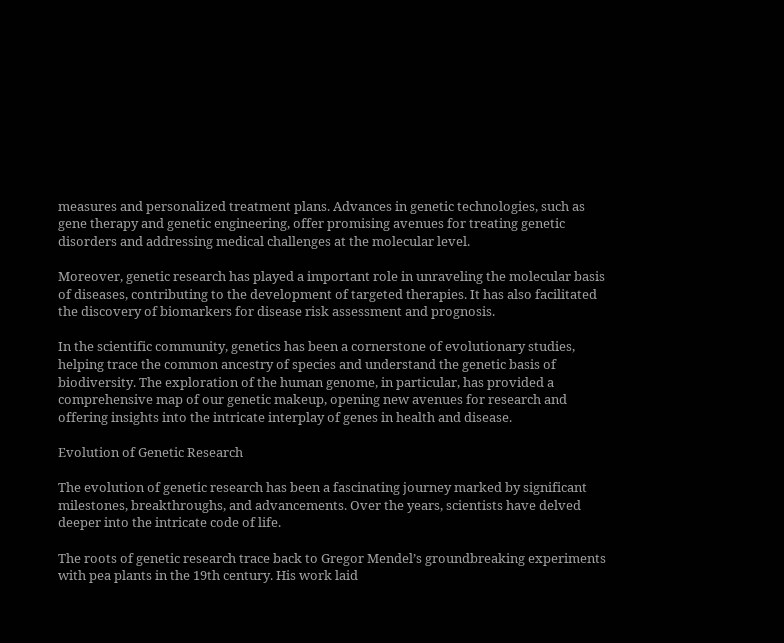measures and personalized treatment plans. Advances in genetic technologies, such as gene therapy and genetic engineering, offer promising avenues for treating genetic disorders and addressing medical challenges at the molecular level.

Moreover, genetic research has played a important role in unraveling the molecular basis of diseases, contributing to the development of targeted therapies. It has also facilitated the discovery of biomarkers for disease risk assessment and prognosis.

In the scientific community, genetics has been a cornerstone of evolutionary studies, helping trace the common ancestry of species and understand the genetic basis of biodiversity. The exploration of the human genome, in particular, has provided a comprehensive map of our genetic makeup, opening new avenues for research and offering insights into the intricate interplay of genes in health and disease.

Evolution of Genetic Research

The evolution of genetic research has been a fascinating journey marked by significant milestones, breakthroughs, and advancements. Over the years, scientists have delved deeper into the intricate code of life.

The roots of genetic research trace back to Gregor Mendel’s groundbreaking experiments with pea plants in the 19th century. His work laid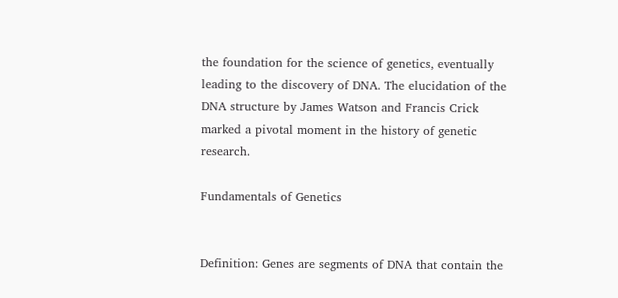the foundation for the science of genetics, eventually leading to the discovery of DNA. The elucidation of the DNA structure by James Watson and Francis Crick marked a pivotal moment in the history of genetic research.

Fundamentals of Genetics


Definition: Genes are segments of DNA that contain the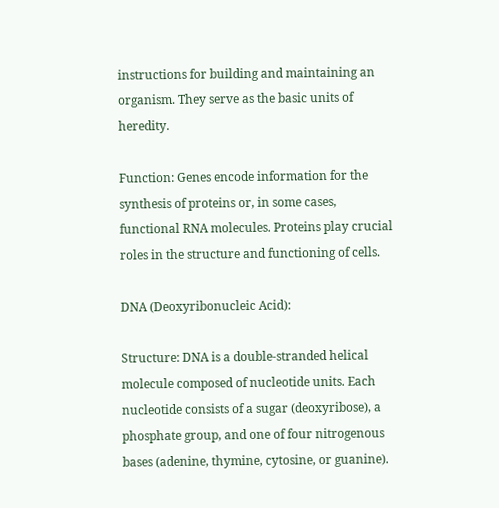instructions for building and maintaining an organism. They serve as the basic units of heredity.

Function: Genes encode information for the synthesis of proteins or, in some cases, functional RNA molecules. Proteins play crucial roles in the structure and functioning of cells.

DNA (Deoxyribonucleic Acid):

Structure: DNA is a double-stranded helical molecule composed of nucleotide units. Each nucleotide consists of a sugar (deoxyribose), a phosphate group, and one of four nitrogenous bases (adenine, thymine, cytosine, or guanine).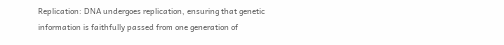Replication: DNA undergoes replication, ensuring that genetic information is faithfully passed from one generation of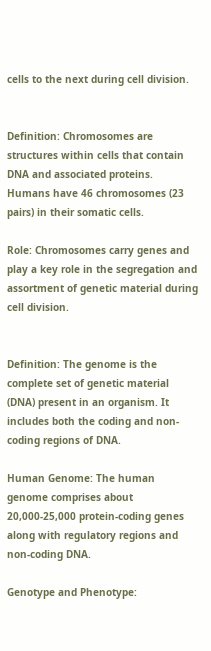cells to the next during cell division.


Definition: Chromosomes are structures within cells that contain DNA and associated proteins. Humans have 46 chromosomes (23 pairs) in their somatic cells.

Role: Chromosomes carry genes and play a key role in the segregation and assortment of genetic material during cell division.


Definition: The genome is the complete set of genetic material (DNA) present in an organism. It includes both the coding and non-coding regions of DNA.

Human Genome: The human genome comprises about 20,000-25,000 protein-coding genes along with regulatory regions and non-coding DNA.

Genotype and Phenotype: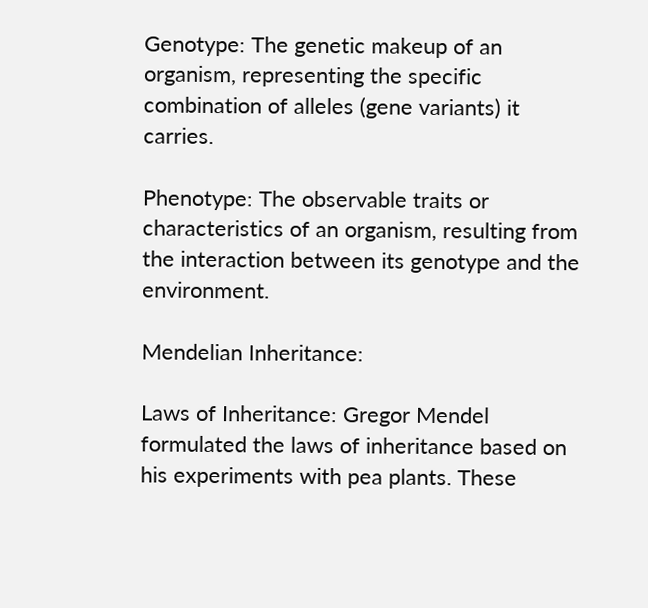Genotype: The genetic makeup of an organism, representing the specific combination of alleles (gene variants) it carries.

Phenotype: The observable traits or characteristics of an organism, resulting from the interaction between its genotype and the environment.

Mendelian Inheritance:

Laws of Inheritance: Gregor Mendel formulated the laws of inheritance based on his experiments with pea plants. These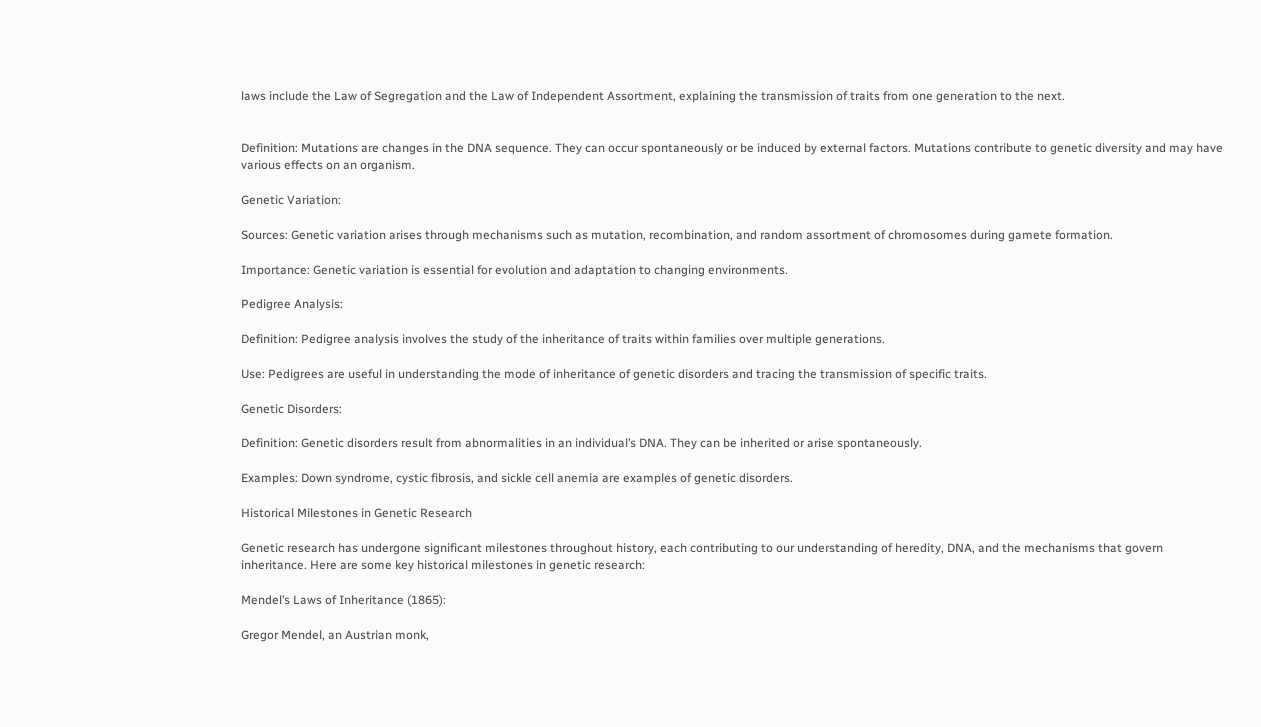laws include the Law of Segregation and the Law of Independent Assortment, explaining the transmission of traits from one generation to the next.


Definition: Mutations are changes in the DNA sequence. They can occur spontaneously or be induced by external factors. Mutations contribute to genetic diversity and may have various effects on an organism.

Genetic Variation:

Sources: Genetic variation arises through mechanisms such as mutation, recombination, and random assortment of chromosomes during gamete formation.

Importance: Genetic variation is essential for evolution and adaptation to changing environments.

Pedigree Analysis:

Definition: Pedigree analysis involves the study of the inheritance of traits within families over multiple generations.

Use: Pedigrees are useful in understanding the mode of inheritance of genetic disorders and tracing the transmission of specific traits.

Genetic Disorders:

Definition: Genetic disorders result from abnormalities in an individual’s DNA. They can be inherited or arise spontaneously.

Examples: Down syndrome, cystic fibrosis, and sickle cell anemia are examples of genetic disorders.

Historical Milestones in Genetic Research

Genetic research has undergone significant milestones throughout history, each contributing to our understanding of heredity, DNA, and the mechanisms that govern inheritance. Here are some key historical milestones in genetic research:

Mendel’s Laws of Inheritance (1865):

Gregor Mendel, an Austrian monk,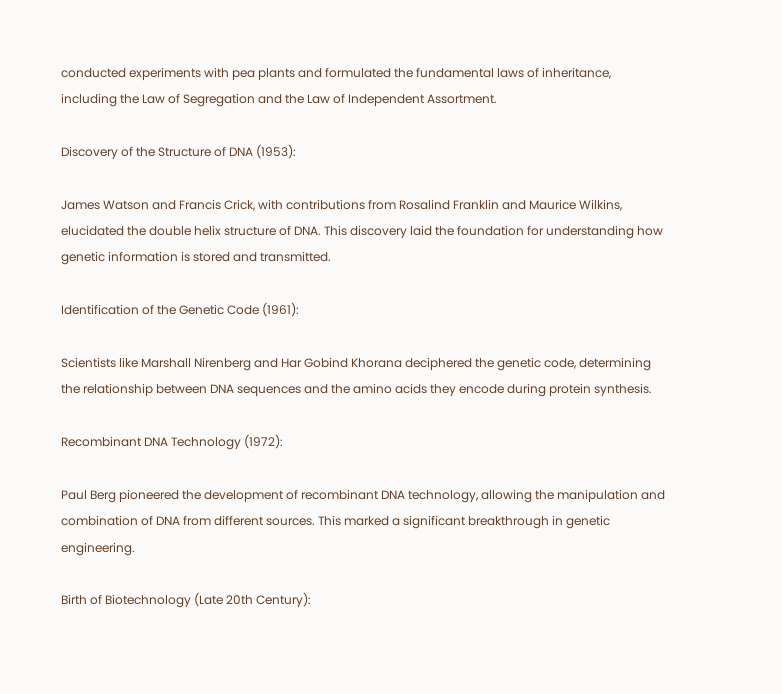conducted experiments with pea plants and formulated the fundamental laws of inheritance, including the Law of Segregation and the Law of Independent Assortment.

Discovery of the Structure of DNA (1953):

James Watson and Francis Crick, with contributions from Rosalind Franklin and Maurice Wilkins, elucidated the double helix structure of DNA. This discovery laid the foundation for understanding how genetic information is stored and transmitted.

Identification of the Genetic Code (1961):

Scientists like Marshall Nirenberg and Har Gobind Khorana deciphered the genetic code, determining the relationship between DNA sequences and the amino acids they encode during protein synthesis.

Recombinant DNA Technology (1972):

Paul Berg pioneered the development of recombinant DNA technology, allowing the manipulation and combination of DNA from different sources. This marked a significant breakthrough in genetic engineering.

Birth of Biotechnology (Late 20th Century):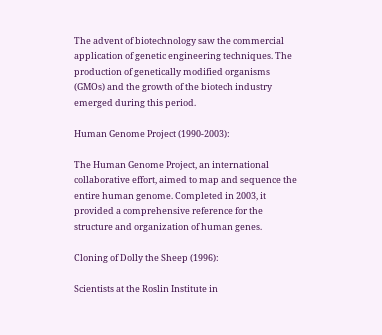The advent of biotechnology saw the commercial application of genetic engineering techniques. The production of genetically modified organisms (GMOs) and the growth of the biotech industry emerged during this period.

Human Genome Project (1990-2003):

The Human Genome Project, an international collaborative effort, aimed to map and sequence the entire human genome. Completed in 2003, it provided a comprehensive reference for the structure and organization of human genes.

Cloning of Dolly the Sheep (1996):

Scientists at the Roslin Institute in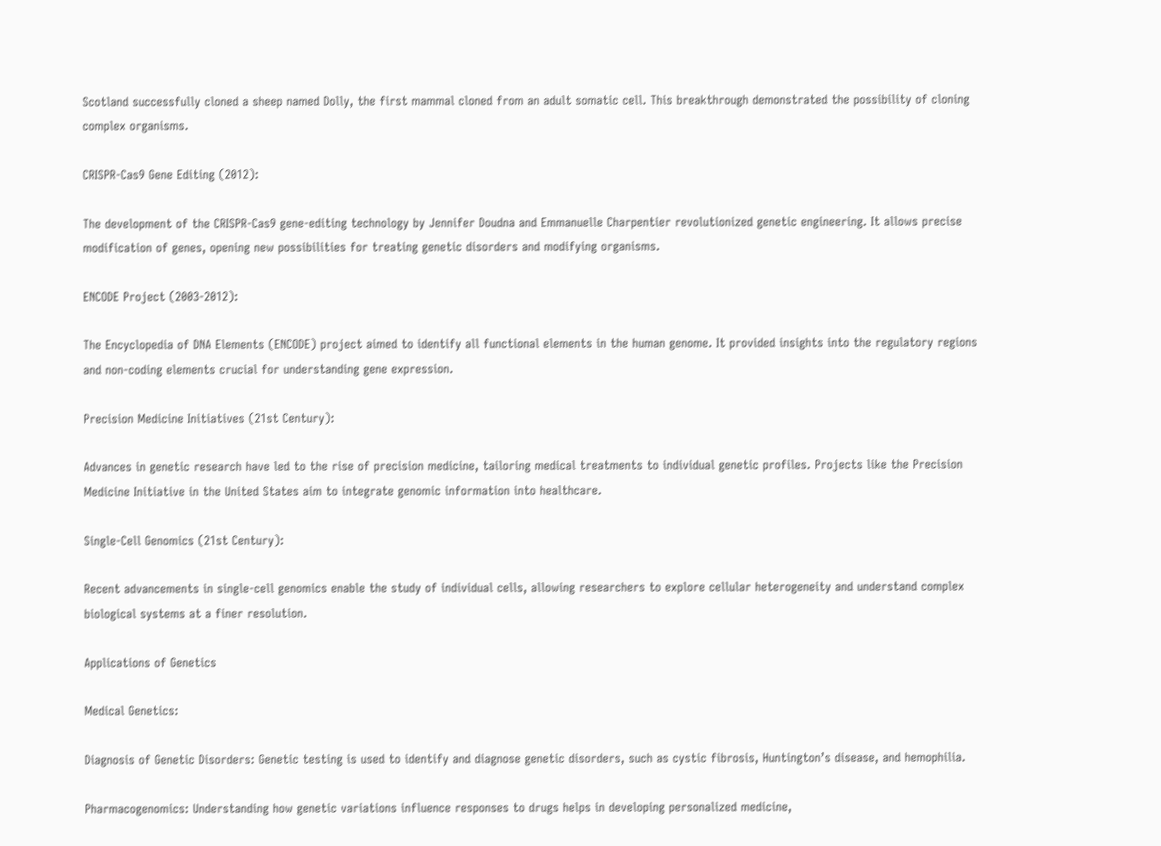Scotland successfully cloned a sheep named Dolly, the first mammal cloned from an adult somatic cell. This breakthrough demonstrated the possibility of cloning complex organisms.

CRISPR-Cas9 Gene Editing (2012):

The development of the CRISPR-Cas9 gene-editing technology by Jennifer Doudna and Emmanuelle Charpentier revolutionized genetic engineering. It allows precise modification of genes, opening new possibilities for treating genetic disorders and modifying organisms.

ENCODE Project (2003-2012):

The Encyclopedia of DNA Elements (ENCODE) project aimed to identify all functional elements in the human genome. It provided insights into the regulatory regions and non-coding elements crucial for understanding gene expression.

Precision Medicine Initiatives (21st Century):

Advances in genetic research have led to the rise of precision medicine, tailoring medical treatments to individual genetic profiles. Projects like the Precision Medicine Initiative in the United States aim to integrate genomic information into healthcare.

Single-Cell Genomics (21st Century):

Recent advancements in single-cell genomics enable the study of individual cells, allowing researchers to explore cellular heterogeneity and understand complex biological systems at a finer resolution.

Applications of Genetics

Medical Genetics:

Diagnosis of Genetic Disorders: Genetic testing is used to identify and diagnose genetic disorders, such as cystic fibrosis, Huntington’s disease, and hemophilia.

Pharmacogenomics: Understanding how genetic variations influence responses to drugs helps in developing personalized medicine,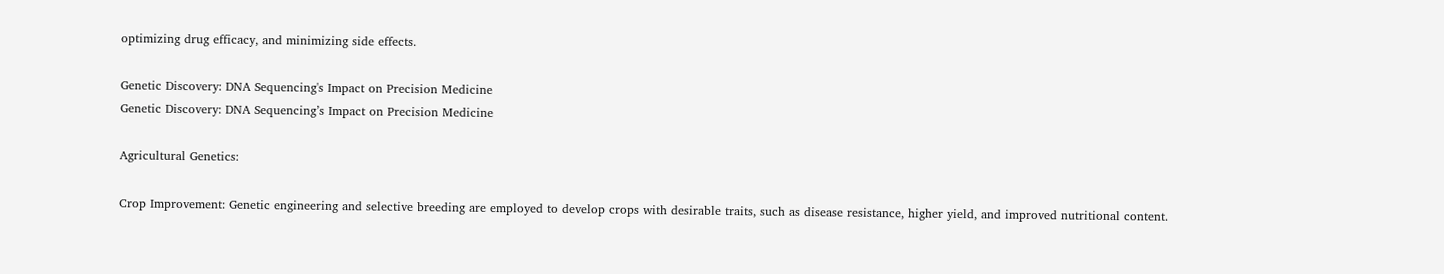optimizing drug efficacy, and minimizing side effects.

Genetic Discovery: DNA Sequencing's Impact on Precision Medicine
Genetic Discovery: DNA Sequencing’s Impact on Precision Medicine

Agricultural Genetics:

Crop Improvement: Genetic engineering and selective breeding are employed to develop crops with desirable traits, such as disease resistance, higher yield, and improved nutritional content.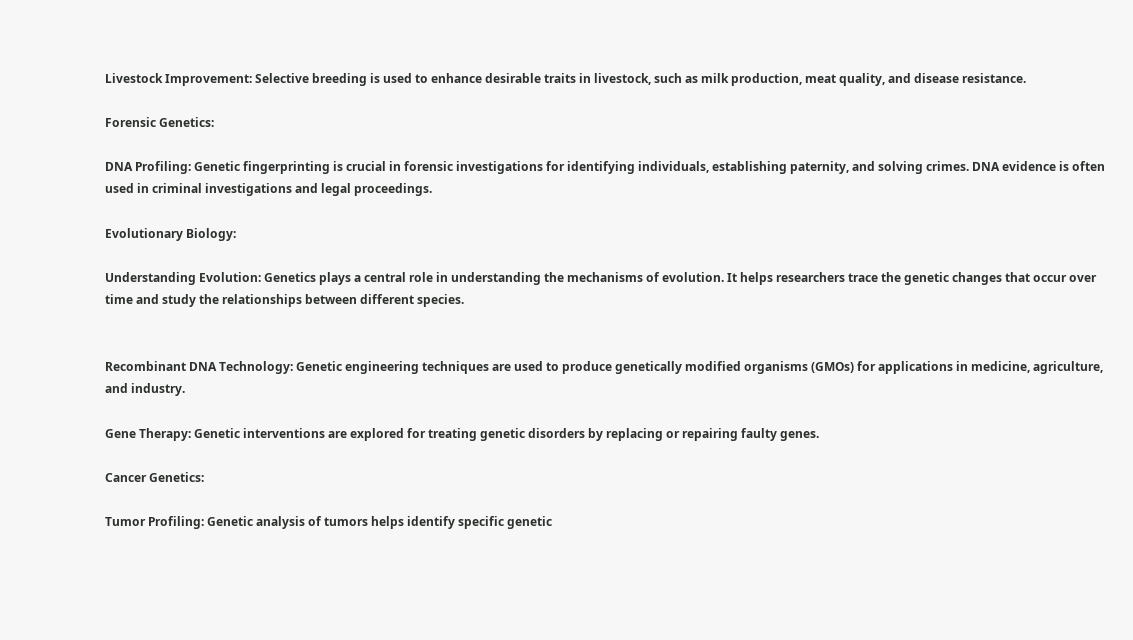Livestock Improvement: Selective breeding is used to enhance desirable traits in livestock, such as milk production, meat quality, and disease resistance.

Forensic Genetics:

DNA Profiling: Genetic fingerprinting is crucial in forensic investigations for identifying individuals, establishing paternity, and solving crimes. DNA evidence is often used in criminal investigations and legal proceedings.

Evolutionary Biology:

Understanding Evolution: Genetics plays a central role in understanding the mechanisms of evolution. It helps researchers trace the genetic changes that occur over time and study the relationships between different species.


Recombinant DNA Technology: Genetic engineering techniques are used to produce genetically modified organisms (GMOs) for applications in medicine, agriculture, and industry.

Gene Therapy: Genetic interventions are explored for treating genetic disorders by replacing or repairing faulty genes.

Cancer Genetics:

Tumor Profiling: Genetic analysis of tumors helps identify specific genetic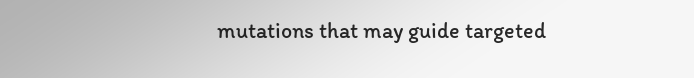mutations that may guide targeted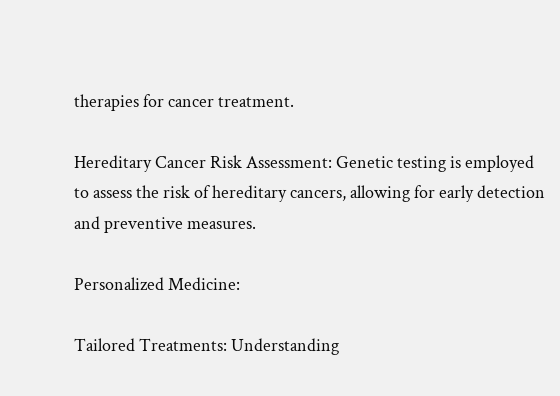therapies for cancer treatment.

Hereditary Cancer Risk Assessment: Genetic testing is employed to assess the risk of hereditary cancers, allowing for early detection and preventive measures.

Personalized Medicine:

Tailored Treatments: Understanding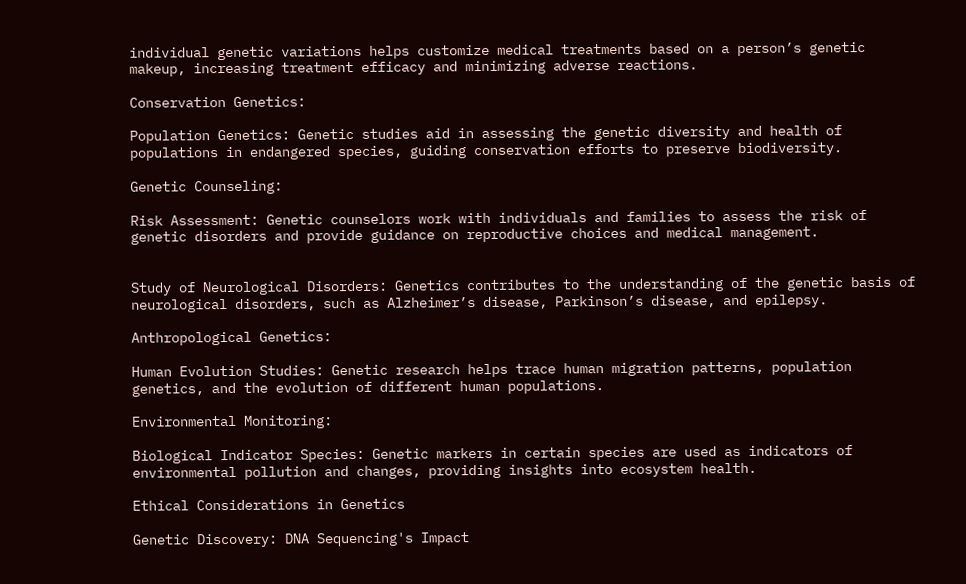individual genetic variations helps customize medical treatments based on a person’s genetic makeup, increasing treatment efficacy and minimizing adverse reactions.

Conservation Genetics:

Population Genetics: Genetic studies aid in assessing the genetic diversity and health of populations in endangered species, guiding conservation efforts to preserve biodiversity.

Genetic Counseling:

Risk Assessment: Genetic counselors work with individuals and families to assess the risk of genetic disorders and provide guidance on reproductive choices and medical management.


Study of Neurological Disorders: Genetics contributes to the understanding of the genetic basis of neurological disorders, such as Alzheimer’s disease, Parkinson’s disease, and epilepsy.

Anthropological Genetics:

Human Evolution Studies: Genetic research helps trace human migration patterns, population genetics, and the evolution of different human populations.

Environmental Monitoring:

Biological Indicator Species: Genetic markers in certain species are used as indicators of environmental pollution and changes, providing insights into ecosystem health.

Ethical Considerations in Genetics

Genetic Discovery: DNA Sequencing's Impact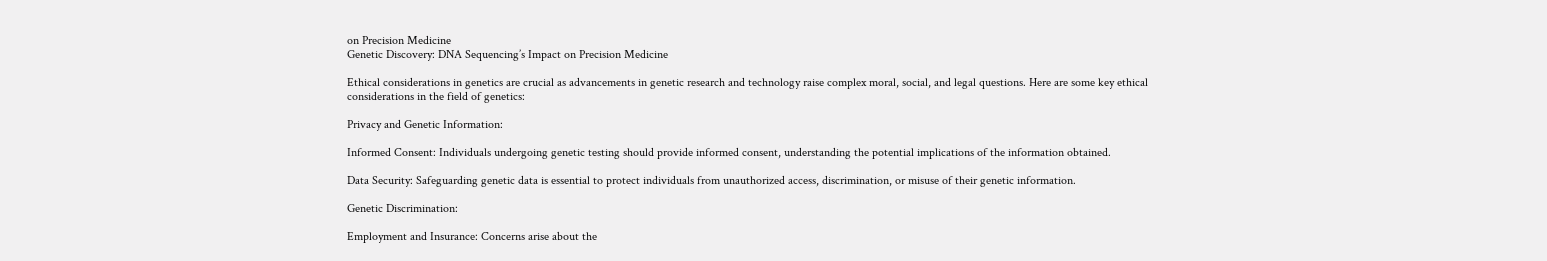on Precision Medicine
Genetic Discovery: DNA Sequencing’s Impact on Precision Medicine

Ethical considerations in genetics are crucial as advancements in genetic research and technology raise complex moral, social, and legal questions. Here are some key ethical considerations in the field of genetics:

Privacy and Genetic Information:

Informed Consent: Individuals undergoing genetic testing should provide informed consent, understanding the potential implications of the information obtained.

Data Security: Safeguarding genetic data is essential to protect individuals from unauthorized access, discrimination, or misuse of their genetic information.

Genetic Discrimination:

Employment and Insurance: Concerns arise about the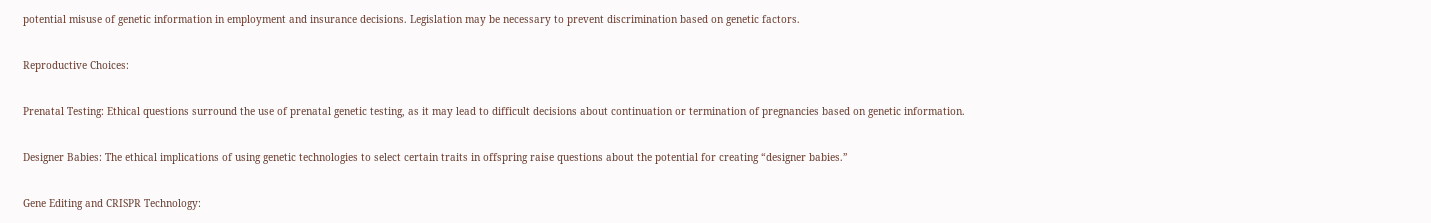potential misuse of genetic information in employment and insurance decisions. Legislation may be necessary to prevent discrimination based on genetic factors.

Reproductive Choices:

Prenatal Testing: Ethical questions surround the use of prenatal genetic testing, as it may lead to difficult decisions about continuation or termination of pregnancies based on genetic information.

Designer Babies: The ethical implications of using genetic technologies to select certain traits in offspring raise questions about the potential for creating “designer babies.”

Gene Editing and CRISPR Technology: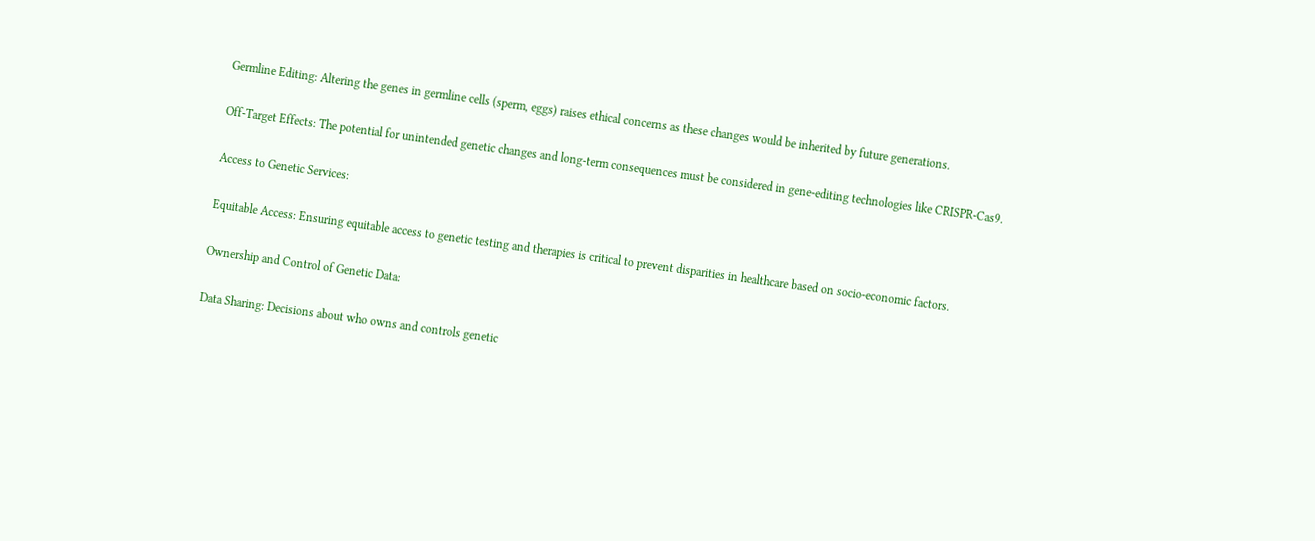Germline Editing: Altering the genes in germline cells (sperm, eggs) raises ethical concerns as these changes would be inherited by future generations.

Off-Target Effects: The potential for unintended genetic changes and long-term consequences must be considered in gene-editing technologies like CRISPR-Cas9.

Access to Genetic Services:

Equitable Access: Ensuring equitable access to genetic testing and therapies is critical to prevent disparities in healthcare based on socio-economic factors.

Ownership and Control of Genetic Data:

Data Sharing: Decisions about who owns and controls genetic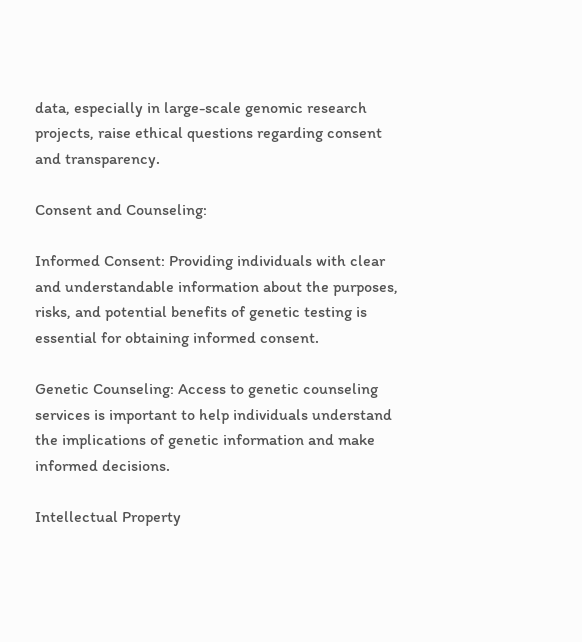data, especially in large-scale genomic research projects, raise ethical questions regarding consent and transparency.

Consent and Counseling:

Informed Consent: Providing individuals with clear and understandable information about the purposes, risks, and potential benefits of genetic testing is essential for obtaining informed consent.

Genetic Counseling: Access to genetic counseling services is important to help individuals understand the implications of genetic information and make informed decisions.

Intellectual Property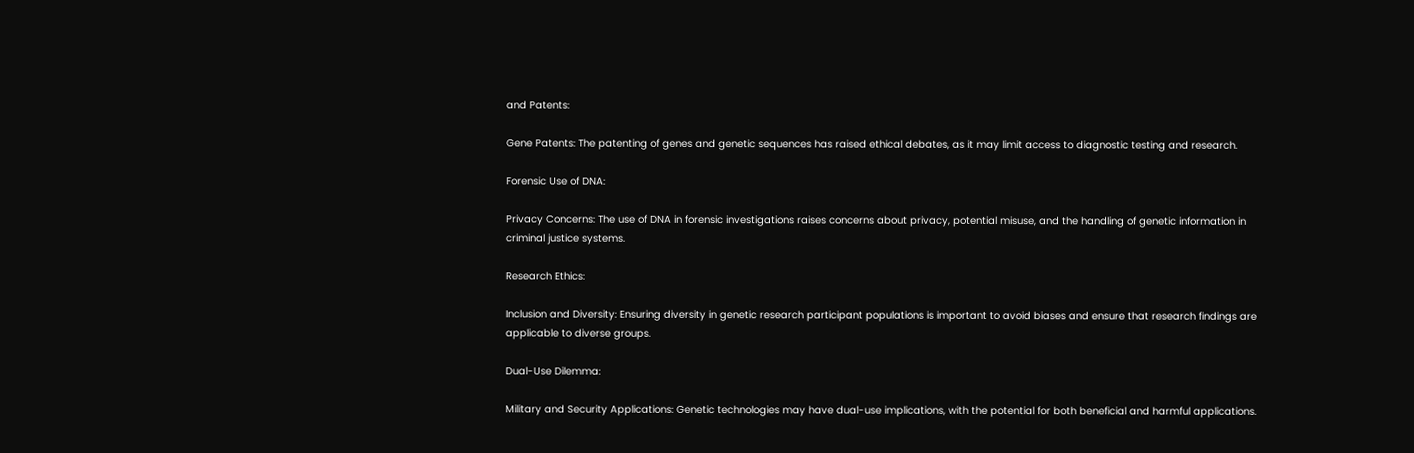and Patents:

Gene Patents: The patenting of genes and genetic sequences has raised ethical debates, as it may limit access to diagnostic testing and research.

Forensic Use of DNA:

Privacy Concerns: The use of DNA in forensic investigations raises concerns about privacy, potential misuse, and the handling of genetic information in criminal justice systems.

Research Ethics:

Inclusion and Diversity: Ensuring diversity in genetic research participant populations is important to avoid biases and ensure that research findings are applicable to diverse groups.

Dual-Use Dilemma:

Military and Security Applications: Genetic technologies may have dual-use implications, with the potential for both beneficial and harmful applications.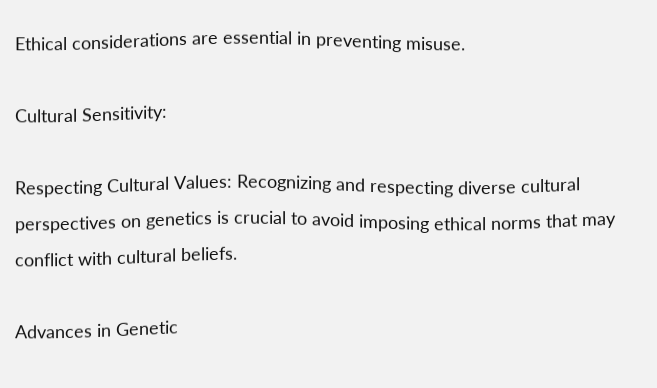Ethical considerations are essential in preventing misuse.

Cultural Sensitivity:

Respecting Cultural Values: Recognizing and respecting diverse cultural perspectives on genetics is crucial to avoid imposing ethical norms that may conflict with cultural beliefs.

Advances in Genetic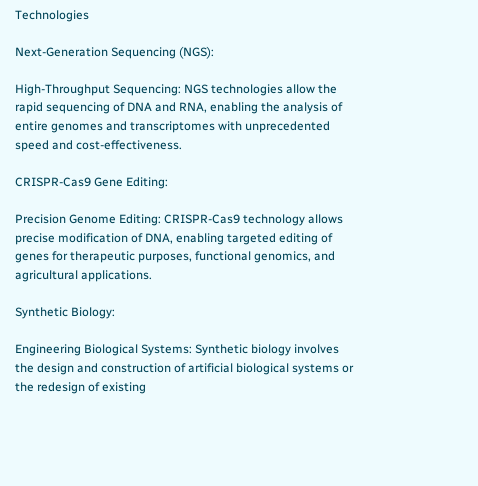Technologies

Next-Generation Sequencing (NGS):

High-Throughput Sequencing: NGS technologies allow the rapid sequencing of DNA and RNA, enabling the analysis of entire genomes and transcriptomes with unprecedented speed and cost-effectiveness.

CRISPR-Cas9 Gene Editing:

Precision Genome Editing: CRISPR-Cas9 technology allows precise modification of DNA, enabling targeted editing of genes for therapeutic purposes, functional genomics, and agricultural applications.

Synthetic Biology:

Engineering Biological Systems: Synthetic biology involves the design and construction of artificial biological systems or the redesign of existing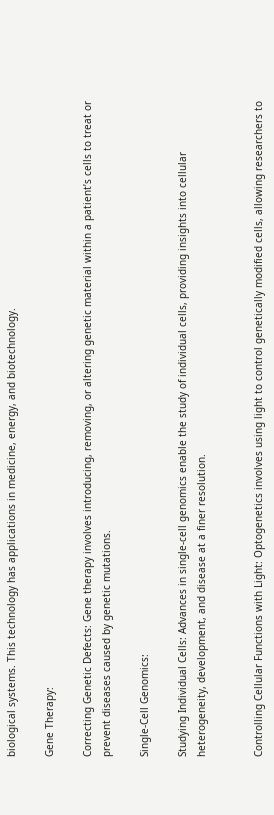biological systems. This technology has applications in medicine, energy, and biotechnology.

Gene Therapy:

Correcting Genetic Defects: Gene therapy involves introducing, removing, or altering genetic material within a patient’s cells to treat or prevent diseases caused by genetic mutations.

Single-Cell Genomics:

Studying Individual Cells: Advances in single-cell genomics enable the study of individual cells, providing insights into cellular heterogeneity, development, and disease at a finer resolution.


Controlling Cellular Functions with Light: Optogenetics involves using light to control genetically modified cells, allowing researchers to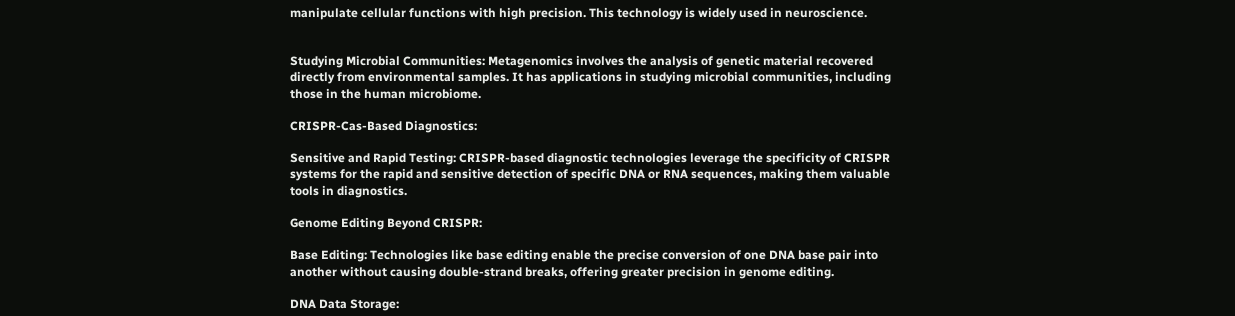manipulate cellular functions with high precision. This technology is widely used in neuroscience.


Studying Microbial Communities: Metagenomics involves the analysis of genetic material recovered directly from environmental samples. It has applications in studying microbial communities, including those in the human microbiome.

CRISPR-Cas-Based Diagnostics:

Sensitive and Rapid Testing: CRISPR-based diagnostic technologies leverage the specificity of CRISPR systems for the rapid and sensitive detection of specific DNA or RNA sequences, making them valuable tools in diagnostics.

Genome Editing Beyond CRISPR:

Base Editing: Technologies like base editing enable the precise conversion of one DNA base pair into another without causing double-strand breaks, offering greater precision in genome editing.

DNA Data Storage: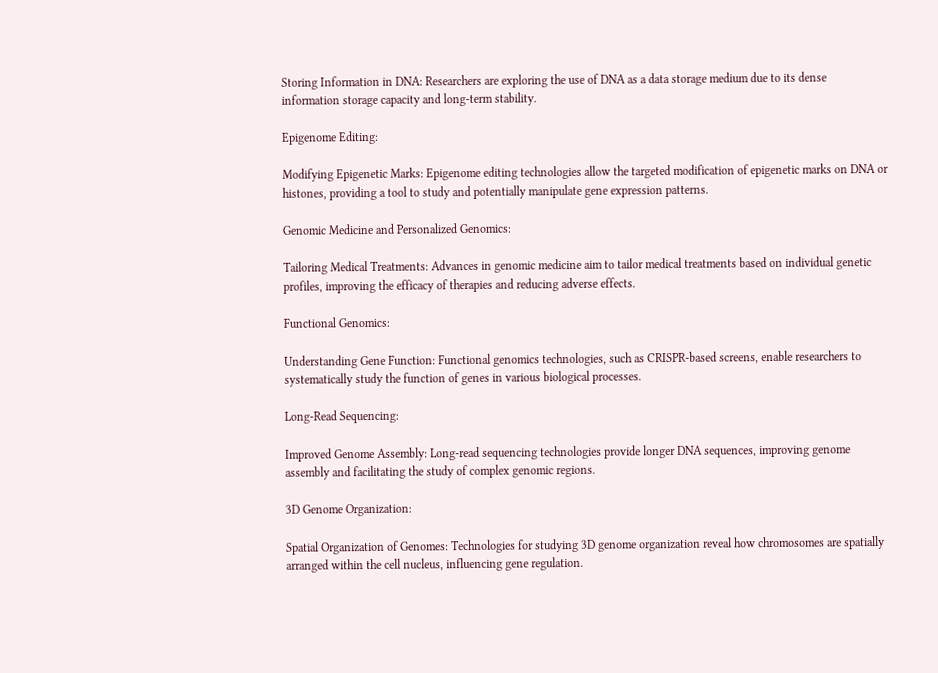Storing Information in DNA: Researchers are exploring the use of DNA as a data storage medium due to its dense information storage capacity and long-term stability.

Epigenome Editing:

Modifying Epigenetic Marks: Epigenome editing technologies allow the targeted modification of epigenetic marks on DNA or histones, providing a tool to study and potentially manipulate gene expression patterns.

Genomic Medicine and Personalized Genomics:

Tailoring Medical Treatments: Advances in genomic medicine aim to tailor medical treatments based on individual genetic profiles, improving the efficacy of therapies and reducing adverse effects.

Functional Genomics:

Understanding Gene Function: Functional genomics technologies, such as CRISPR-based screens, enable researchers to systematically study the function of genes in various biological processes.

Long-Read Sequencing:

Improved Genome Assembly: Long-read sequencing technologies provide longer DNA sequences, improving genome assembly and facilitating the study of complex genomic regions.

3D Genome Organization:

Spatial Organization of Genomes: Technologies for studying 3D genome organization reveal how chromosomes are spatially arranged within the cell nucleus, influencing gene regulation.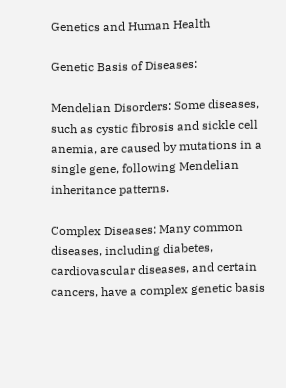Genetics and Human Health

Genetic Basis of Diseases:

Mendelian Disorders: Some diseases, such as cystic fibrosis and sickle cell anemia, are caused by mutations in a single gene, following Mendelian inheritance patterns.

Complex Diseases: Many common diseases, including diabetes, cardiovascular diseases, and certain cancers, have a complex genetic basis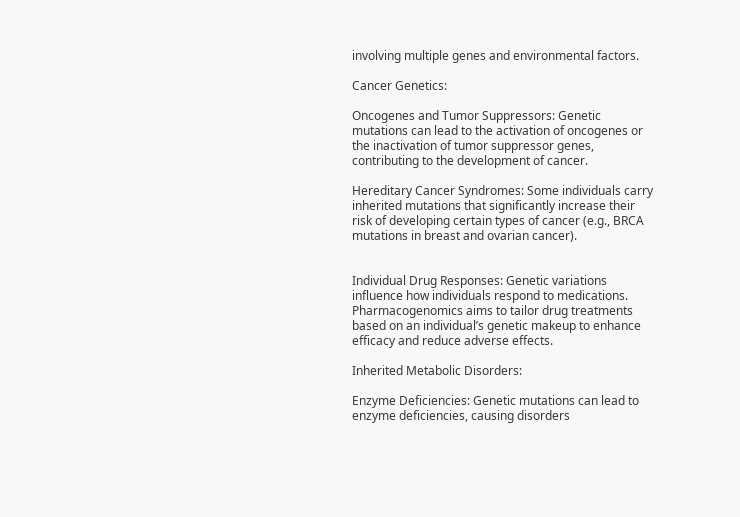involving multiple genes and environmental factors.

Cancer Genetics:

Oncogenes and Tumor Suppressors: Genetic mutations can lead to the activation of oncogenes or the inactivation of tumor suppressor genes, contributing to the development of cancer.

Hereditary Cancer Syndromes: Some individuals carry inherited mutations that significantly increase their risk of developing certain types of cancer (e.g., BRCA mutations in breast and ovarian cancer).


Individual Drug Responses: Genetic variations influence how individuals respond to medications. Pharmacogenomics aims to tailor drug treatments based on an individual’s genetic makeup to enhance efficacy and reduce adverse effects.

Inherited Metabolic Disorders:

Enzyme Deficiencies: Genetic mutations can lead to enzyme deficiencies, causing disorders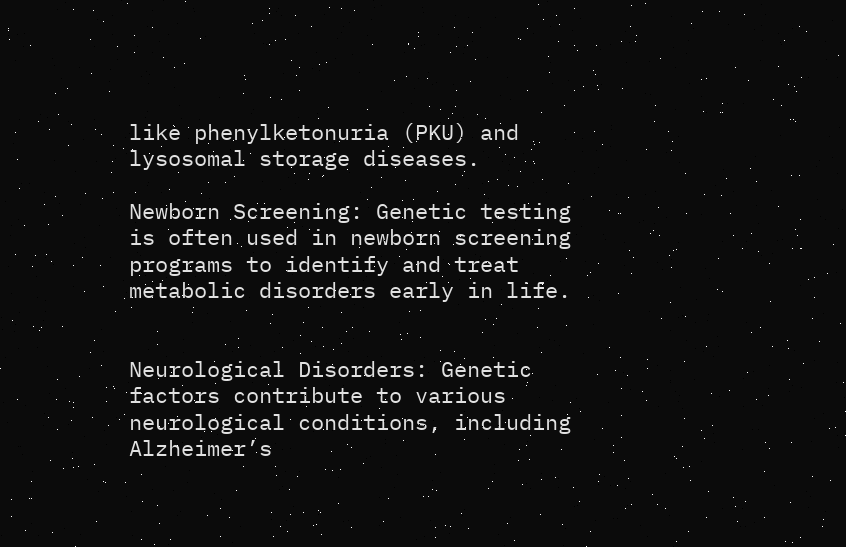like phenylketonuria (PKU) and lysosomal storage diseases.

Newborn Screening: Genetic testing is often used in newborn screening programs to identify and treat metabolic disorders early in life.


Neurological Disorders: Genetic factors contribute to various neurological conditions, including Alzheimer’s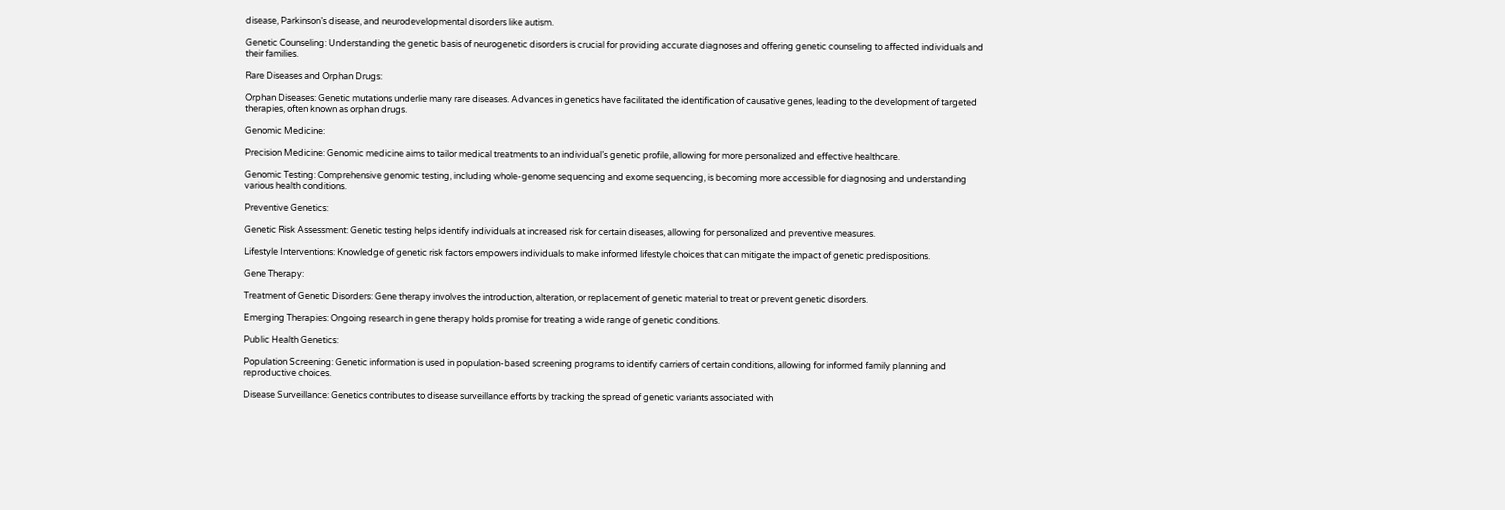disease, Parkinson’s disease, and neurodevelopmental disorders like autism.

Genetic Counseling: Understanding the genetic basis of neurogenetic disorders is crucial for providing accurate diagnoses and offering genetic counseling to affected individuals and their families.

Rare Diseases and Orphan Drugs:

Orphan Diseases: Genetic mutations underlie many rare diseases. Advances in genetics have facilitated the identification of causative genes, leading to the development of targeted therapies, often known as orphan drugs.

Genomic Medicine:

Precision Medicine: Genomic medicine aims to tailor medical treatments to an individual’s genetic profile, allowing for more personalized and effective healthcare.

Genomic Testing: Comprehensive genomic testing, including whole-genome sequencing and exome sequencing, is becoming more accessible for diagnosing and understanding various health conditions.

Preventive Genetics:

Genetic Risk Assessment: Genetic testing helps identify individuals at increased risk for certain diseases, allowing for personalized and preventive measures.

Lifestyle Interventions: Knowledge of genetic risk factors empowers individuals to make informed lifestyle choices that can mitigate the impact of genetic predispositions.

Gene Therapy:

Treatment of Genetic Disorders: Gene therapy involves the introduction, alteration, or replacement of genetic material to treat or prevent genetic disorders.

Emerging Therapies: Ongoing research in gene therapy holds promise for treating a wide range of genetic conditions.

Public Health Genetics:

Population Screening: Genetic information is used in population-based screening programs to identify carriers of certain conditions, allowing for informed family planning and reproductive choices.

Disease Surveillance: Genetics contributes to disease surveillance efforts by tracking the spread of genetic variants associated with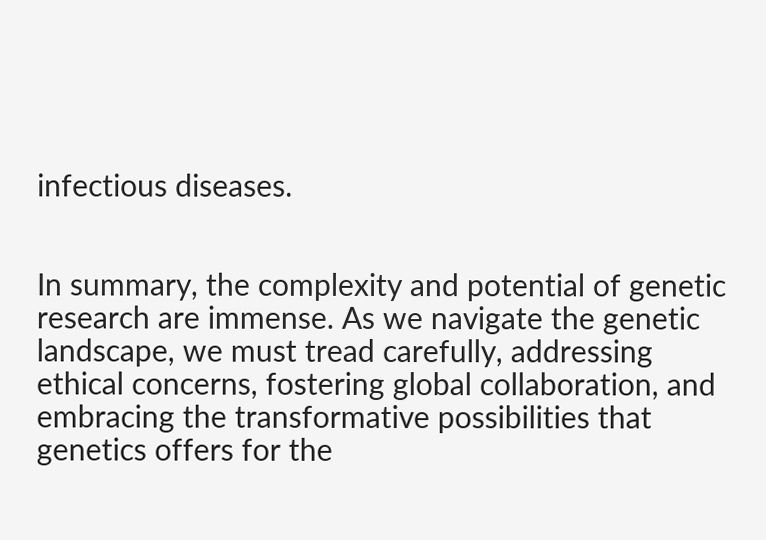infectious diseases.


In summary, the complexity and potential of genetic research are immense. As we navigate the genetic landscape, we must tread carefully, addressing ethical concerns, fostering global collaboration, and embracing the transformative possibilities that genetics offers for the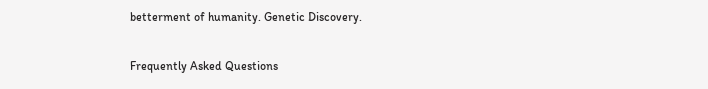betterment of humanity. Genetic Discovery.

Frequently Asked Questions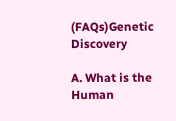(FAQs)Genetic Discovery

A. What is the Human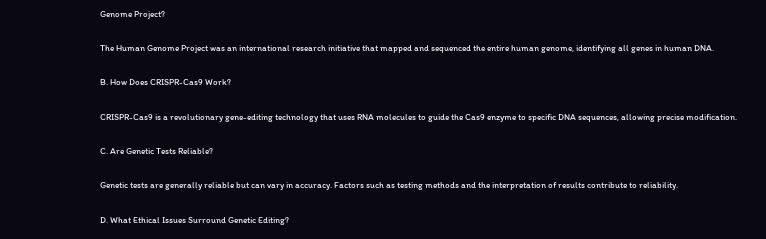Genome Project?

The Human Genome Project was an international research initiative that mapped and sequenced the entire human genome, identifying all genes in human DNA.

B. How Does CRISPR-Cas9 Work?

CRISPR-Cas9 is a revolutionary gene-editing technology that uses RNA molecules to guide the Cas9 enzyme to specific DNA sequences, allowing precise modification.

C. Are Genetic Tests Reliable?

Genetic tests are generally reliable but can vary in accuracy. Factors such as testing methods and the interpretation of results contribute to reliability.

D. What Ethical Issues Surround Genetic Editing?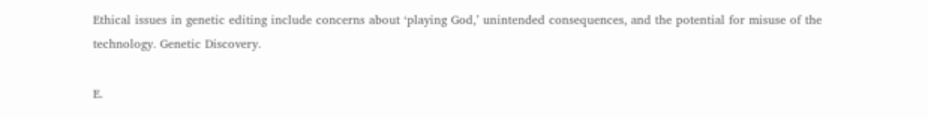Ethical issues in genetic editing include concerns about ‘playing God,’ unintended consequences, and the potential for misuse of the technology. Genetic Discovery.

E.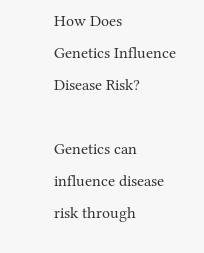How Does Genetics Influence Disease Risk?

Genetics can influence disease risk through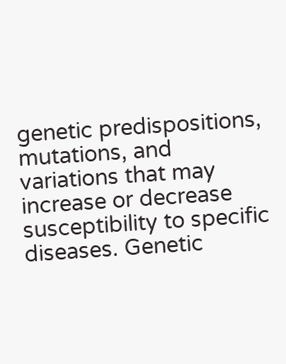genetic predispositions, mutations, and variations that may increase or decrease susceptibility to specific diseases. Genetic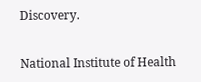Discovery.


National Institute of Health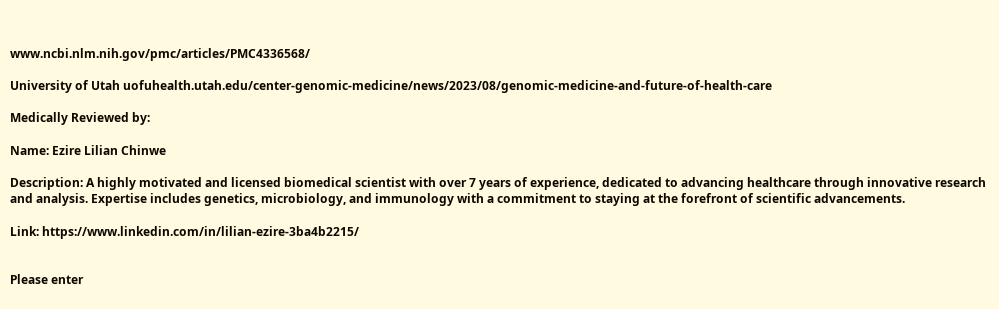www.ncbi.nlm.nih.gov/pmc/articles/PMC4336568/

University of Utah uofuhealth.utah.edu/center-genomic-medicine/news/2023/08/genomic-medicine-and-future-of-health-care

Medically Reviewed by:

Name: Ezire Lilian Chinwe

Description: A highly motivated and licensed biomedical scientist with over 7 years of experience, dedicated to advancing healthcare through innovative research and analysis. Expertise includes genetics, microbiology, and immunology with a commitment to staying at the forefront of scientific advancements.

Link: https://www.linkedin.com/in/lilian-ezire-3ba4b2215/


Please enter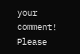your comment!
Please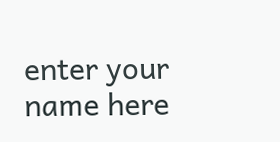enter your name here